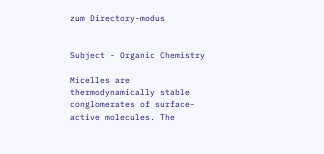zum Directory-modus


Subject - Organic Chemistry

Micelles are thermodynamically stable conglomerates of surface-active molecules. The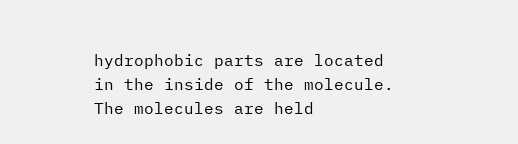hydrophobic parts are located in the inside of the molecule. The molecules are held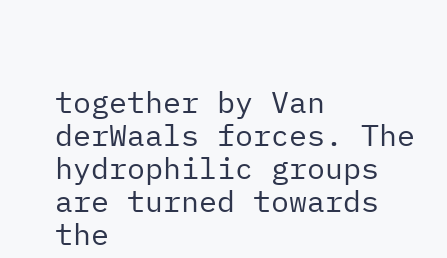together by Van derWaals forces. The hydrophilic groups are turned towards the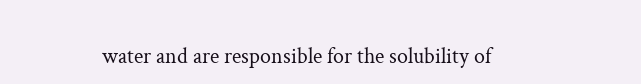water and are responsible for the solubility of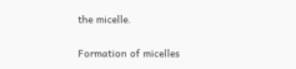the micelle.

Formation of micelles